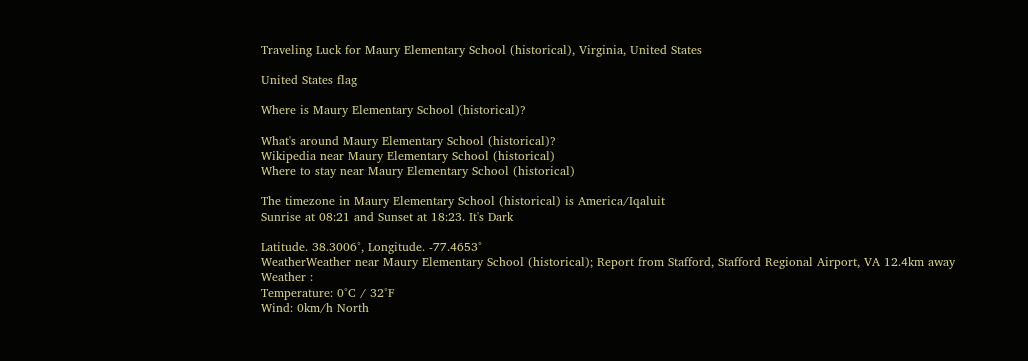Traveling Luck for Maury Elementary School (historical), Virginia, United States

United States flag

Where is Maury Elementary School (historical)?

What's around Maury Elementary School (historical)?
Wikipedia near Maury Elementary School (historical)
Where to stay near Maury Elementary School (historical)

The timezone in Maury Elementary School (historical) is America/Iqaluit
Sunrise at 08:21 and Sunset at 18:23. It's Dark

Latitude. 38.3006°, Longitude. -77.4653°
WeatherWeather near Maury Elementary School (historical); Report from Stafford, Stafford Regional Airport, VA 12.4km away
Weather :
Temperature: 0°C / 32°F
Wind: 0km/h North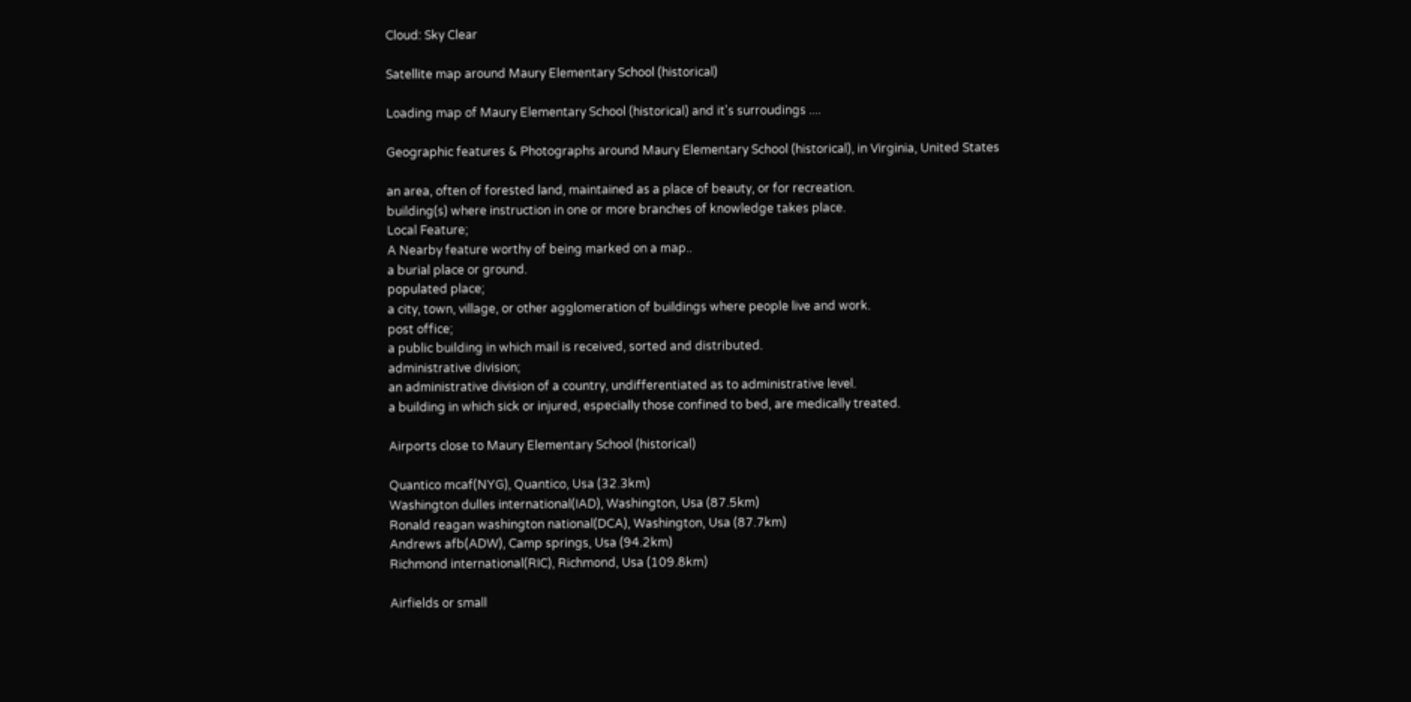Cloud: Sky Clear

Satellite map around Maury Elementary School (historical)

Loading map of Maury Elementary School (historical) and it's surroudings ....

Geographic features & Photographs around Maury Elementary School (historical), in Virginia, United States

an area, often of forested land, maintained as a place of beauty, or for recreation.
building(s) where instruction in one or more branches of knowledge takes place.
Local Feature;
A Nearby feature worthy of being marked on a map..
a burial place or ground.
populated place;
a city, town, village, or other agglomeration of buildings where people live and work.
post office;
a public building in which mail is received, sorted and distributed.
administrative division;
an administrative division of a country, undifferentiated as to administrative level.
a building in which sick or injured, especially those confined to bed, are medically treated.

Airports close to Maury Elementary School (historical)

Quantico mcaf(NYG), Quantico, Usa (32.3km)
Washington dulles international(IAD), Washington, Usa (87.5km)
Ronald reagan washington national(DCA), Washington, Usa (87.7km)
Andrews afb(ADW), Camp springs, Usa (94.2km)
Richmond international(RIC), Richmond, Usa (109.8km)

Airfields or small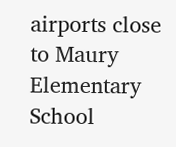airports close to Maury Elementary School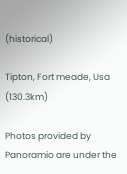(historical)

Tipton, Fort meade, Usa (130.3km)

Photos provided by Panoramio are under the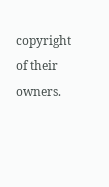copyright of their owners.